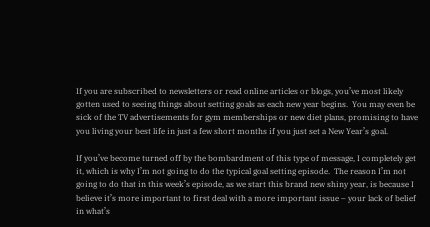If you are subscribed to newsletters or read online articles or blogs, you’ve most likely gotten used to seeing things about setting goals as each new year begins.  You may even be sick of the TV advertisements for gym memberships or new diet plans, promising to have you living your best life in just a few short months if you just set a New Year’s goal.

If you’ve become turned off by the bombardment of this type of message, I completely get it, which is why I’m not going to do the typical goal setting episode.  The reason I’m not going to do that in this week’s episode, as we start this brand new shiny year, is because I believe it’s more important to first deal with a more important issue – your lack of belief in what’s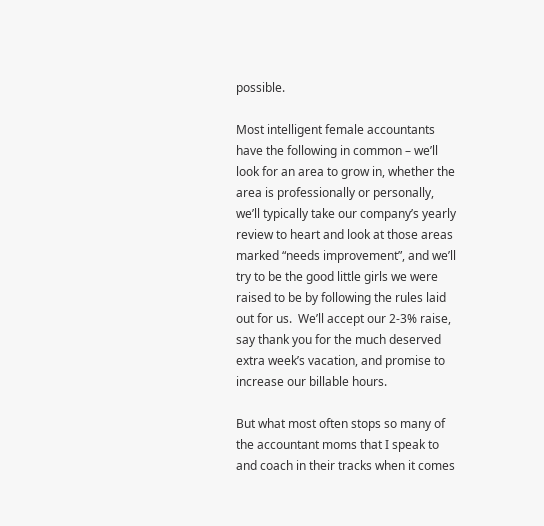possible.

Most intelligent female accountants have the following in common – we’ll look for an area to grow in, whether the area is professionally or personally, we’ll typically take our company’s yearly review to heart and look at those areas marked “needs improvement”, and we’ll try to be the good little girls we were raised to be by following the rules laid out for us.  We’ll accept our 2-3% raise, say thank you for the much deserved extra week’s vacation, and promise to increase our billable hours.

But what most often stops so many of the accountant moms that I speak to and coach in their tracks when it comes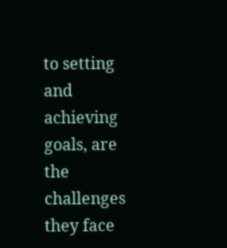to setting and achieving goals, are the challenges they face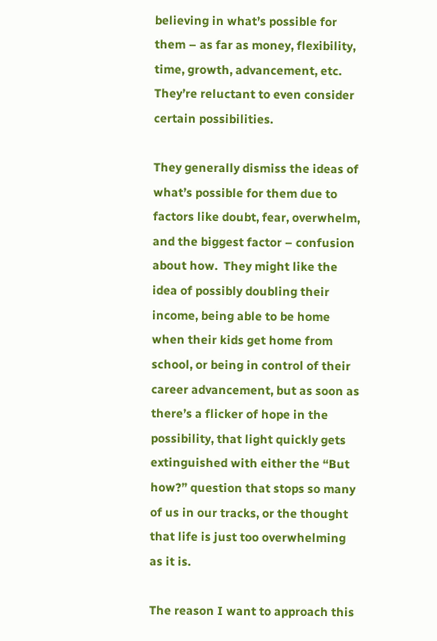believing in what’s possible for them – as far as money, flexibility, time, growth, advancement, etc.  They’re reluctant to even consider certain possibilities.

They generally dismiss the ideas of what’s possible for them due to factors like doubt, fear, overwhelm, and the biggest factor – confusion about how.  They might like the idea of possibly doubling their income, being able to be home when their kids get home from school, or being in control of their career advancement, but as soon as there’s a flicker of hope in the possibility, that light quickly gets extinguished with either the “But how?” question that stops so many of us in our tracks, or the thought that life is just too overwhelming as it is.

The reason I want to approach this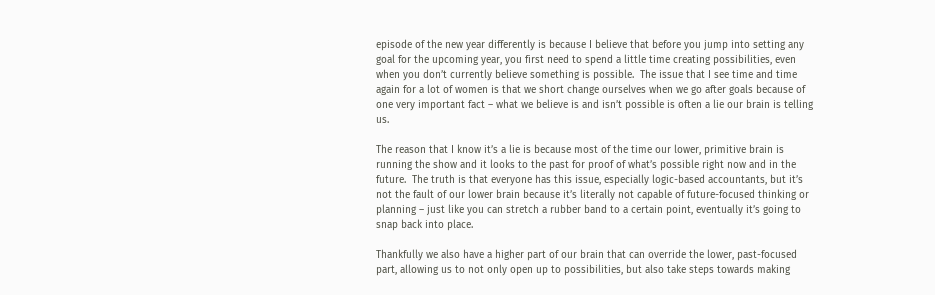episode of the new year differently is because I believe that before you jump into setting any goal for the upcoming year, you first need to spend a little time creating possibilities, even when you don’t currently believe something is possible.  The issue that I see time and time again for a lot of women is that we short change ourselves when we go after goals because of one very important fact – what we believe is and isn’t possible is often a lie our brain is telling us.

The reason that I know it’s a lie is because most of the time our lower, primitive brain is running the show and it looks to the past for proof of what’s possible right now and in the future.  The truth is that everyone has this issue, especially logic-based accountants, but it’s not the fault of our lower brain because it’s literally not capable of future-focused thinking or planning – just like you can stretch a rubber band to a certain point, eventually it’s going to snap back into place.

Thankfully we also have a higher part of our brain that can override the lower, past-focused part, allowing us to not only open up to possibilities, but also take steps towards making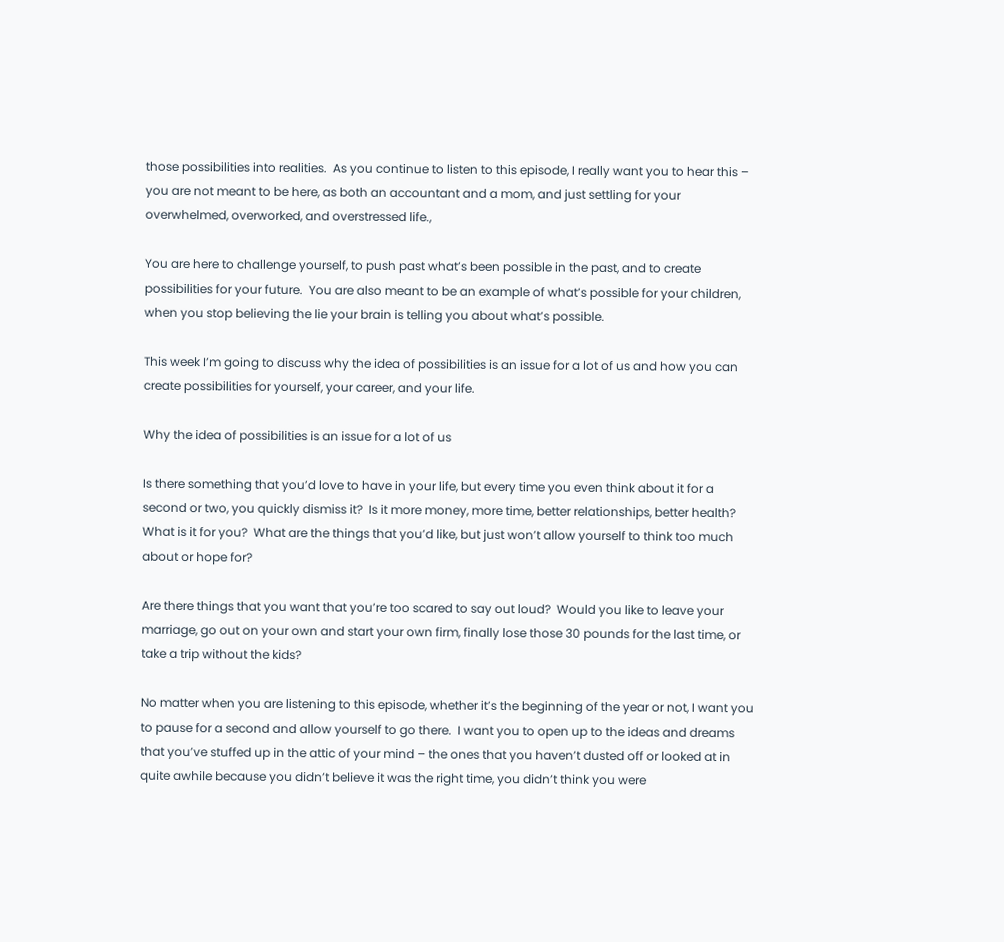those possibilities into realities.  As you continue to listen to this episode, I really want you to hear this – you are not meant to be here, as both an accountant and a mom, and just settling for your overwhelmed, overworked, and overstressed life.,

You are here to challenge yourself, to push past what’s been possible in the past, and to create possibilities for your future.  You are also meant to be an example of what’s possible for your children, when you stop believing the lie your brain is telling you about what’s possible.

This week I’m going to discuss why the idea of possibilities is an issue for a lot of us and how you can create possibilities for yourself, your career, and your life.

Why the idea of possibilities is an issue for a lot of us

Is there something that you’d love to have in your life, but every time you even think about it for a second or two, you quickly dismiss it?  Is it more money, more time, better relationships, better health?  What is it for you?  What are the things that you’d like, but just won’t allow yourself to think too much about or hope for?

Are there things that you want that you’re too scared to say out loud?  Would you like to leave your marriage, go out on your own and start your own firm, finally lose those 30 pounds for the last time, or take a trip without the kids?

No matter when you are listening to this episode, whether it’s the beginning of the year or not, I want you to pause for a second and allow yourself to go there.  I want you to open up to the ideas and dreams that you’ve stuffed up in the attic of your mind – the ones that you haven’t dusted off or looked at in quite awhile because you didn’t believe it was the right time, you didn’t think you were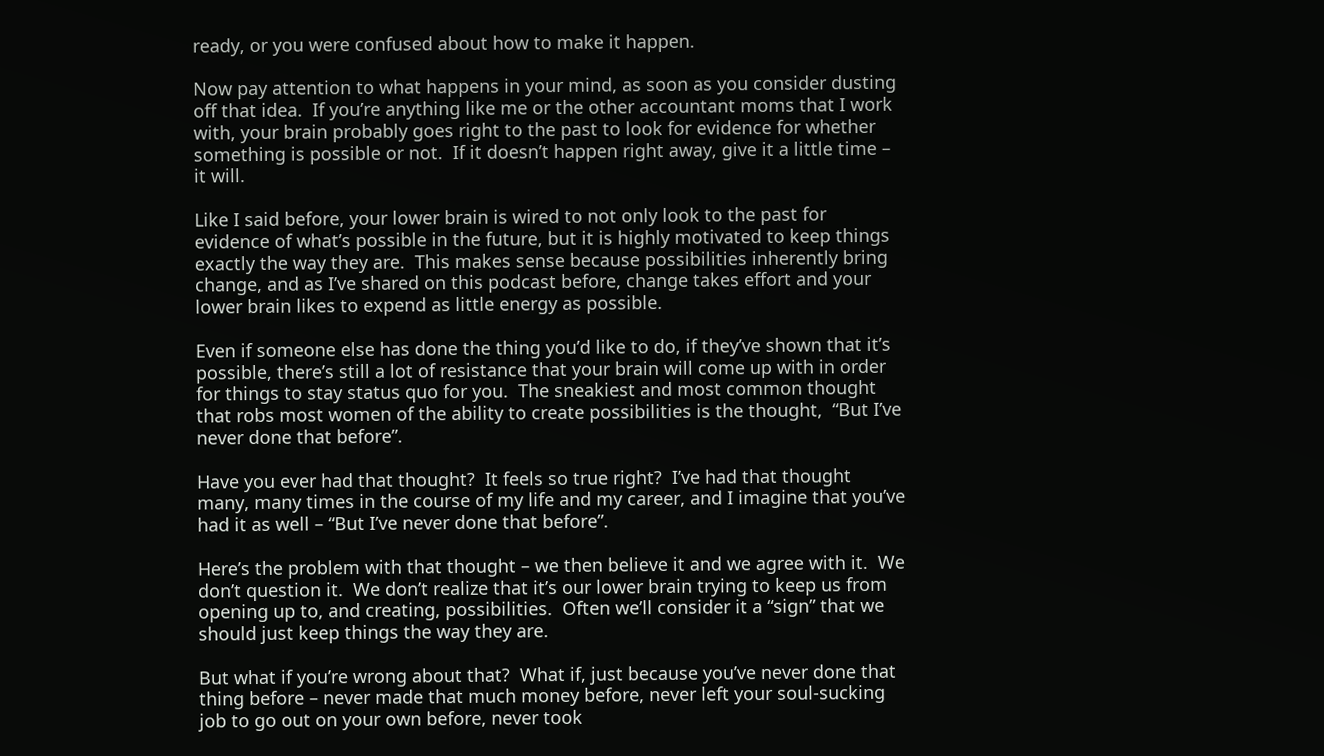ready, or you were confused about how to make it happen.

Now pay attention to what happens in your mind, as soon as you consider dusting off that idea.  If you’re anything like me or the other accountant moms that I work with, your brain probably goes right to the past to look for evidence for whether something is possible or not.  If it doesn’t happen right away, give it a little time – it will.

Like I said before, your lower brain is wired to not only look to the past for evidence of what’s possible in the future, but it is highly motivated to keep things exactly the way they are.  This makes sense because possibilities inherently bring change, and as I’ve shared on this podcast before, change takes effort and your lower brain likes to expend as little energy as possible.

Even if someone else has done the thing you’d like to do, if they’ve shown that it’s possible, there’s still a lot of resistance that your brain will come up with in order for things to stay status quo for you.  The sneakiest and most common thought that robs most women of the ability to create possibilities is the thought,  “But I’ve never done that before”.

Have you ever had that thought?  It feels so true right?  I’ve had that thought many, many times in the course of my life and my career, and I imagine that you’ve had it as well – “But I’ve never done that before”.

Here’s the problem with that thought – we then believe it and we agree with it.  We don’t question it.  We don’t realize that it’s our lower brain trying to keep us from opening up to, and creating, possibilities.  Often we’ll consider it a “sign” that we should just keep things the way they are.

But what if you’re wrong about that?  What if, just because you’ve never done that thing before – never made that much money before, never left your soul-sucking job to go out on your own before, never took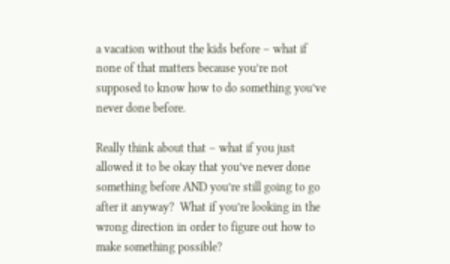a vacation without the kids before – what if none of that matters because you’re not supposed to know how to do something you’ve never done before.

Really think about that – what if you just allowed it to be okay that you’ve never done something before AND you’re still going to go after it anyway?  What if you’re looking in the wrong direction in order to figure out how to make something possible?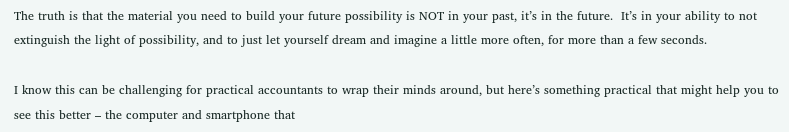The truth is that the material you need to build your future possibility is NOT in your past, it’s in the future.  It’s in your ability to not extinguish the light of possibility, and to just let yourself dream and imagine a little more often, for more than a few seconds.

I know this can be challenging for practical accountants to wrap their minds around, but here’s something practical that might help you to see this better – the computer and smartphone that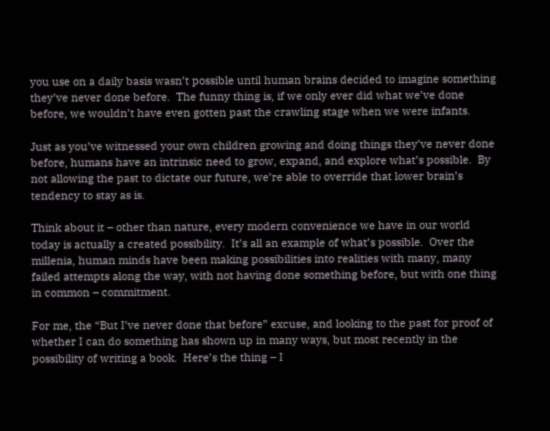you use on a daily basis wasn’t possible until human brains decided to imagine something they’ve never done before.  The funny thing is, if we only ever did what we’ve done before, we wouldn’t have even gotten past the crawling stage when we were infants.

Just as you’ve witnessed your own children growing and doing things they’ve never done before, humans have an intrinsic need to grow, expand, and explore what’s possible.  By not allowing the past to dictate our future, we’re able to override that lower brain’s tendency to stay as is.

Think about it – other than nature, every modern convenience we have in our world today is actually a created possibility.  It’s all an example of what’s possible.  Over the millenia, human minds have been making possibilities into realities with many, many failed attempts along the way, with not having done something before, but with one thing in common – commitment.

For me, the “But I’ve never done that before” excuse, and looking to the past for proof of whether I can do something has shown up in many ways, but most recently in the possibility of writing a book.  Here’s the thing – I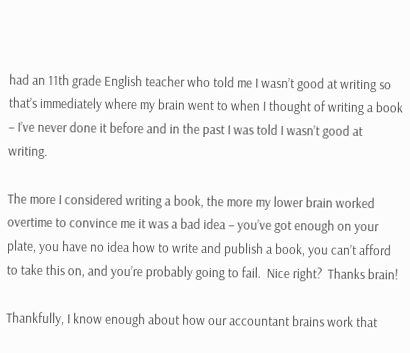had an 11th grade English teacher who told me I wasn’t good at writing so that’s immediately where my brain went to when I thought of writing a book – I’ve never done it before and in the past I was told I wasn’t good at writing.

The more I considered writing a book, the more my lower brain worked overtime to convince me it was a bad idea – you’ve got enough on your plate, you have no idea how to write and publish a book, you can’t afford to take this on, and you’re probably going to fail.  Nice right?  Thanks brain!

Thankfully, I know enough about how our accountant brains work that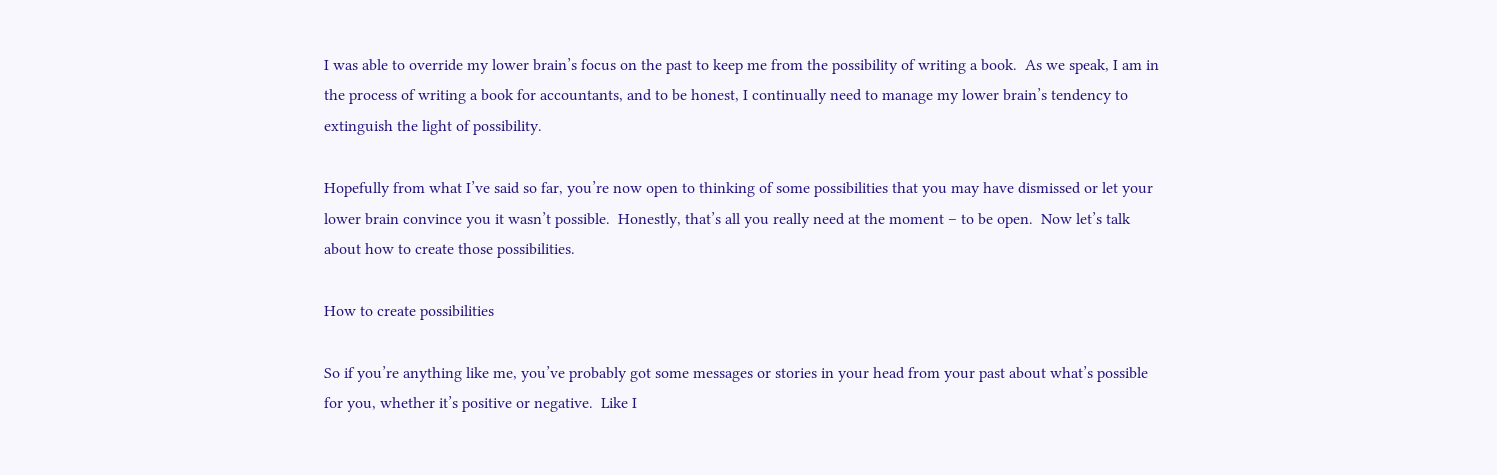I was able to override my lower brain’s focus on the past to keep me from the possibility of writing a book.  As we speak, I am in the process of writing a book for accountants, and to be honest, I continually need to manage my lower brain’s tendency to extinguish the light of possibility.

Hopefully from what I’ve said so far, you’re now open to thinking of some possibilities that you may have dismissed or let your lower brain convince you it wasn’t possible.  Honestly, that’s all you really need at the moment – to be open.  Now let’s talk about how to create those possibilities.

How to create possibilities

So if you’re anything like me, you’ve probably got some messages or stories in your head from your past about what’s possible for you, whether it’s positive or negative.  Like I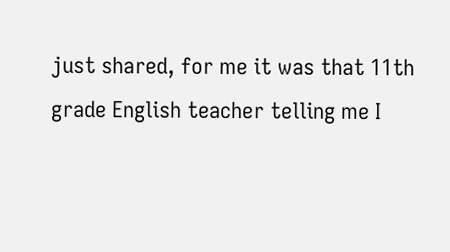just shared, for me it was that 11th grade English teacher telling me I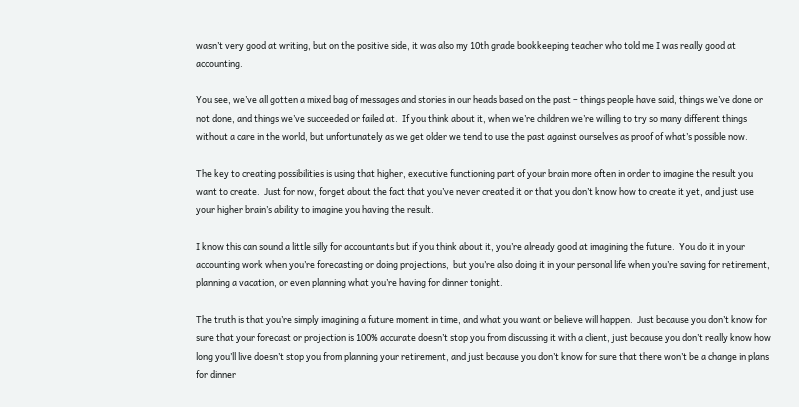wasn’t very good at writing, but on the positive side, it was also my 10th grade bookkeeping teacher who told me I was really good at accounting.

You see, we’ve all gotten a mixed bag of messages and stories in our heads based on the past – things people have said, things we’ve done or not done, and things we’ve succeeded or failed at.  If you think about it, when we’re children we’re willing to try so many different things without a care in the world, but unfortunately as we get older we tend to use the past against ourselves as proof of what’s possible now.

The key to creating possibilities is using that higher, executive functioning part of your brain more often in order to imagine the result you want to create.  Just for now, forget about the fact that you’ve never created it or that you don’t know how to create it yet, and just use your higher brain’s ability to imagine you having the result.

I know this can sound a little silly for accountants but if you think about it, you’re already good at imagining the future.  You do it in your accounting work when you’re forecasting or doing projections,  but you’re also doing it in your personal life when you’re saving for retirement, planning a vacation, or even planning what you’re having for dinner tonight.

The truth is that you’re simply imagining a future moment in time, and what you want or believe will happen.  Just because you don’t know for sure that your forecast or projection is 100% accurate doesn’t stop you from discussing it with a client, just because you don’t really know how long you’ll live doesn’t stop you from planning your retirement, and just because you don’t know for sure that there won’t be a change in plans for dinner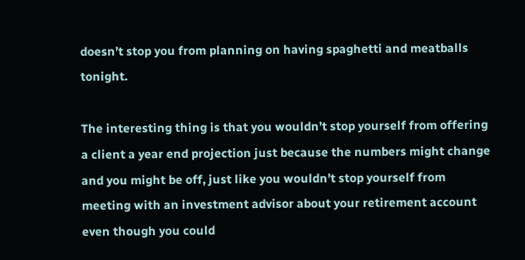doesn’t stop you from planning on having spaghetti and meatballs tonight.

The interesting thing is that you wouldn’t stop yourself from offering a client a year end projection just because the numbers might change and you might be off, just like you wouldn’t stop yourself from meeting with an investment advisor about your retirement account even though you could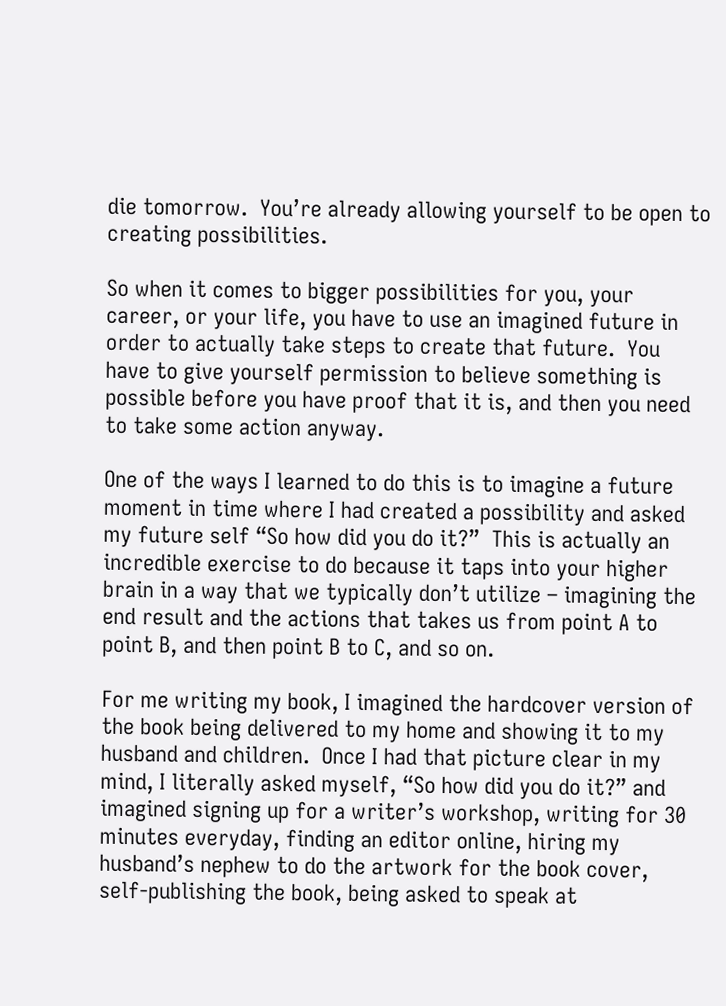die tomorrow.  You’re already allowing yourself to be open to creating possibilities.

So when it comes to bigger possibilities for you, your career, or your life, you have to use an imagined future in order to actually take steps to create that future.  You have to give yourself permission to believe something is possible before you have proof that it is, and then you need to take some action anyway.

One of the ways I learned to do this is to imagine a future moment in time where I had created a possibility and asked my future self “So how did you do it?”  This is actually an incredible exercise to do because it taps into your higher brain in a way that we typically don’t utilize – imagining the end result and the actions that takes us from point A to point B, and then point B to C, and so on.

For me writing my book, I imagined the hardcover version of the book being delivered to my home and showing it to my husband and children.  Once I had that picture clear in my mind, I literally asked myself, “So how did you do it?” and imagined signing up for a writer’s workshop, writing for 30 minutes everyday, finding an editor online, hiring my husband’s nephew to do the artwork for the book cover, self-publishing the book, being asked to speak at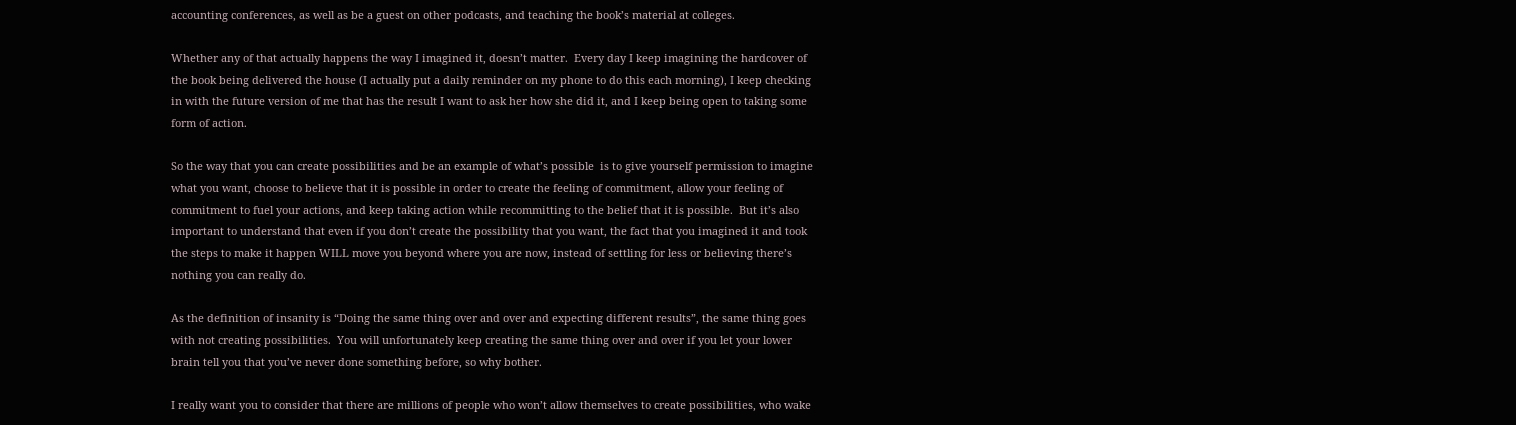accounting conferences, as well as be a guest on other podcasts, and teaching the book’s material at colleges.

Whether any of that actually happens the way I imagined it, doesn’t matter.  Every day I keep imagining the hardcover of the book being delivered the house (I actually put a daily reminder on my phone to do this each morning), I keep checking in with the future version of me that has the result I want to ask her how she did it, and I keep being open to taking some form of action.

So the way that you can create possibilities and be an example of what’s possible  is to give yourself permission to imagine what you want, choose to believe that it is possible in order to create the feeling of commitment, allow your feeling of commitment to fuel your actions, and keep taking action while recommitting to the belief that it is possible.  But it’s also important to understand that even if you don’t create the possibility that you want, the fact that you imagined it and took the steps to make it happen WILL move you beyond where you are now, instead of settling for less or believing there’s nothing you can really do.

As the definition of insanity is “Doing the same thing over and over and expecting different results”, the same thing goes with not creating possibilities.  You will unfortunately keep creating the same thing over and over if you let your lower brain tell you that you’ve never done something before, so why bother.

I really want you to consider that there are millions of people who won’t allow themselves to create possibilities, who wake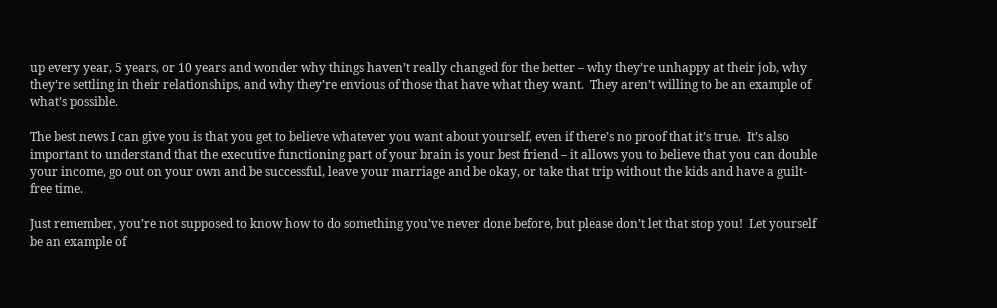up every year, 5 years, or 10 years and wonder why things haven’t really changed for the better – why they’re unhappy at their job, why they’re settling in their relationships, and why they’re envious of those that have what they want.  They aren’t willing to be an example of what’s possible.

The best news I can give you is that you get to believe whatever you want about yourself, even if there’s no proof that it’s true.  It’s also important to understand that the executive functioning part of your brain is your best friend – it allows you to believe that you can double your income, go out on your own and be successful, leave your marriage and be okay, or take that trip without the kids and have a guilt-free time.

Just remember, you’re not supposed to know how to do something you’ve never done before, but please don’t let that stop you!  Let yourself be an example of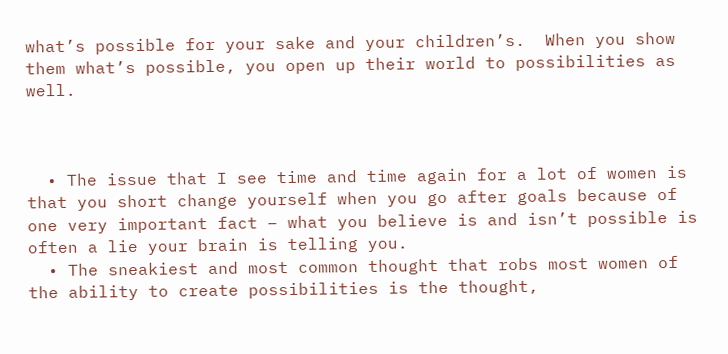what’s possible for your sake and your children’s.  When you show them what’s possible, you open up their world to possibilities as well.



  • The issue that I see time and time again for a lot of women is that you short change yourself when you go after goals because of one very important fact – what you believe is and isn’t possible is often a lie your brain is telling you.
  • The sneakiest and most common thought that robs most women of the ability to create possibilities is the thought,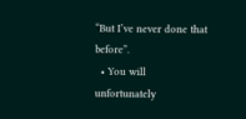“But I’ve never done that before”.
  • You will unfortunately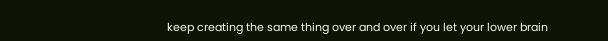keep creating the same thing over and over if you let your lower brain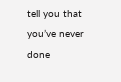tell you that you’ve never done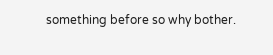something before so why bother.